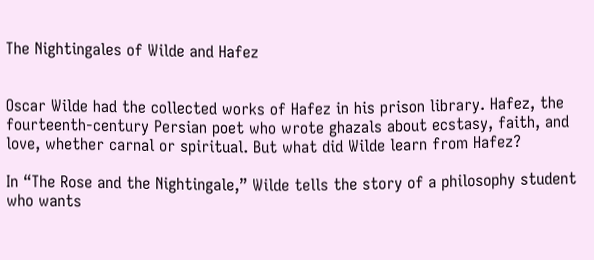The Nightingales of Wilde and Hafez


Oscar Wilde had the collected works of Hafez in his prison library. Hafez, the fourteenth-century Persian poet who wrote ghazals about ecstasy, faith, and love, whether carnal or spiritual. But what did Wilde learn from Hafez?

In “The Rose and the Nightingale,” Wilde tells the story of a philosophy student who wants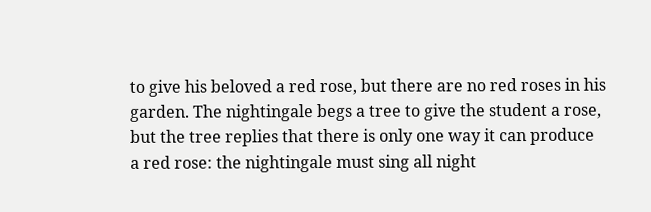to give his beloved a red rose, but there are no red roses in his garden. The nightingale begs a tree to give the student a rose, but the tree replies that there is only one way it can produce a red rose: the nightingale must sing all night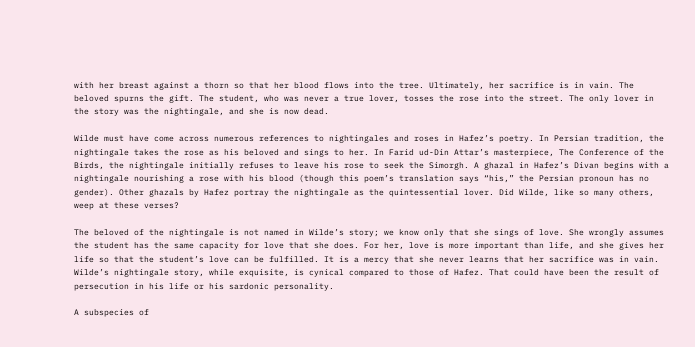with her breast against a thorn so that her blood flows into the tree. Ultimately, her sacrifice is in vain. The beloved spurns the gift. The student, who was never a true lover, tosses the rose into the street. The only lover in the story was the nightingale, and she is now dead.

Wilde must have come across numerous references to nightingales and roses in Hafez’s poetry. In Persian tradition, the nightingale takes the rose as his beloved and sings to her. In Farid ud-Din Attar’s masterpiece, The Conference of the Birds, the nightingale initially refuses to leave his rose to seek the Simorgh. A ghazal in Hafez’s Divan begins with a nightingale nourishing a rose with his blood (though this poem’s translation says “his,” the Persian pronoun has no gender). Other ghazals by Hafez portray the nightingale as the quintessential lover. Did Wilde, like so many others, weep at these verses?

The beloved of the nightingale is not named in Wilde’s story; we know only that she sings of love. She wrongly assumes the student has the same capacity for love that she does. For her, love is more important than life, and she gives her life so that the student’s love can be fulfilled. It is a mercy that she never learns that her sacrifice was in vain. Wilde’s nightingale story, while exquisite, is cynical compared to those of Hafez. That could have been the result of persecution in his life or his sardonic personality.

A subspecies of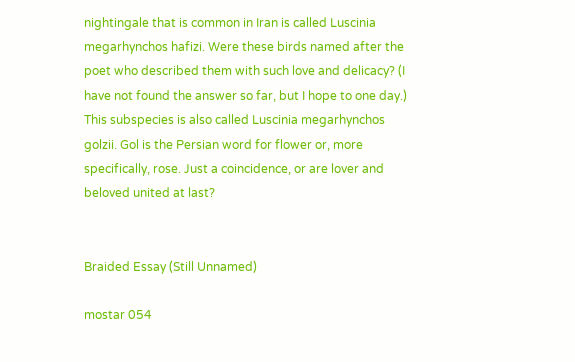nightingale that is common in Iran is called Luscinia megarhynchos hafizi. Were these birds named after the poet who described them with such love and delicacy? (I have not found the answer so far, but I hope to one day.) This subspecies is also called Luscinia megarhynchos golzii. Gol is the Persian word for flower or, more specifically, rose. Just a coincidence, or are lover and beloved united at last?


Braided Essay (Still Unnamed)

mostar 054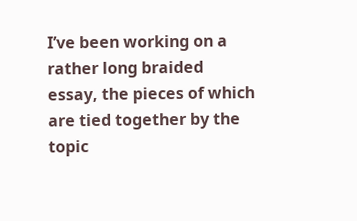I’ve been working on a rather long braided essay, the pieces of which are tied together by the topic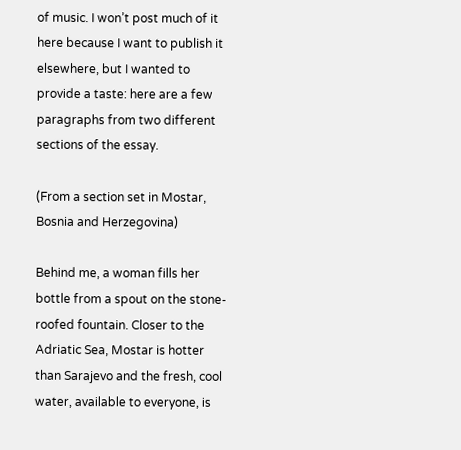of music. I won’t post much of it here because I want to publish it elsewhere, but I wanted to provide a taste: here are a few paragraphs from two different sections of the essay.

(From a section set in Mostar, Bosnia and Herzegovina)

Behind me, a woman fills her bottle from a spout on the stone-roofed fountain. Closer to the Adriatic Sea, Mostar is hotter than Sarajevo and the fresh, cool water, available to everyone, is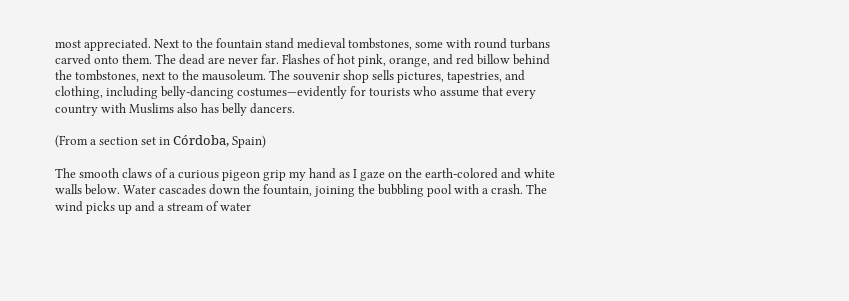most appreciated. Next to the fountain stand medieval tombstones, some with round turbans carved onto them. The dead are never far. Flashes of hot pink, orange, and red billow behind the tombstones, next to the mausoleum. The souvenir shop sells pictures, tapestries, and clothing, including belly-dancing costumes—evidently for tourists who assume that every country with Muslims also has belly dancers.

(From a section set in Córdoba, Spain)

The smooth claws of a curious pigeon grip my hand as I gaze on the earth-colored and white walls below. Water cascades down the fountain, joining the bubbling pool with a crash. The wind picks up and a stream of water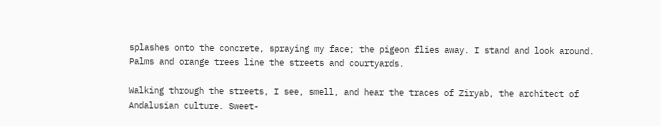splashes onto the concrete, spraying my face; the pigeon flies away. I stand and look around. Palms and orange trees line the streets and courtyards.

Walking through the streets, I see, smell, and hear the traces of Ziryab, the architect of Andalusian culture. Sweet-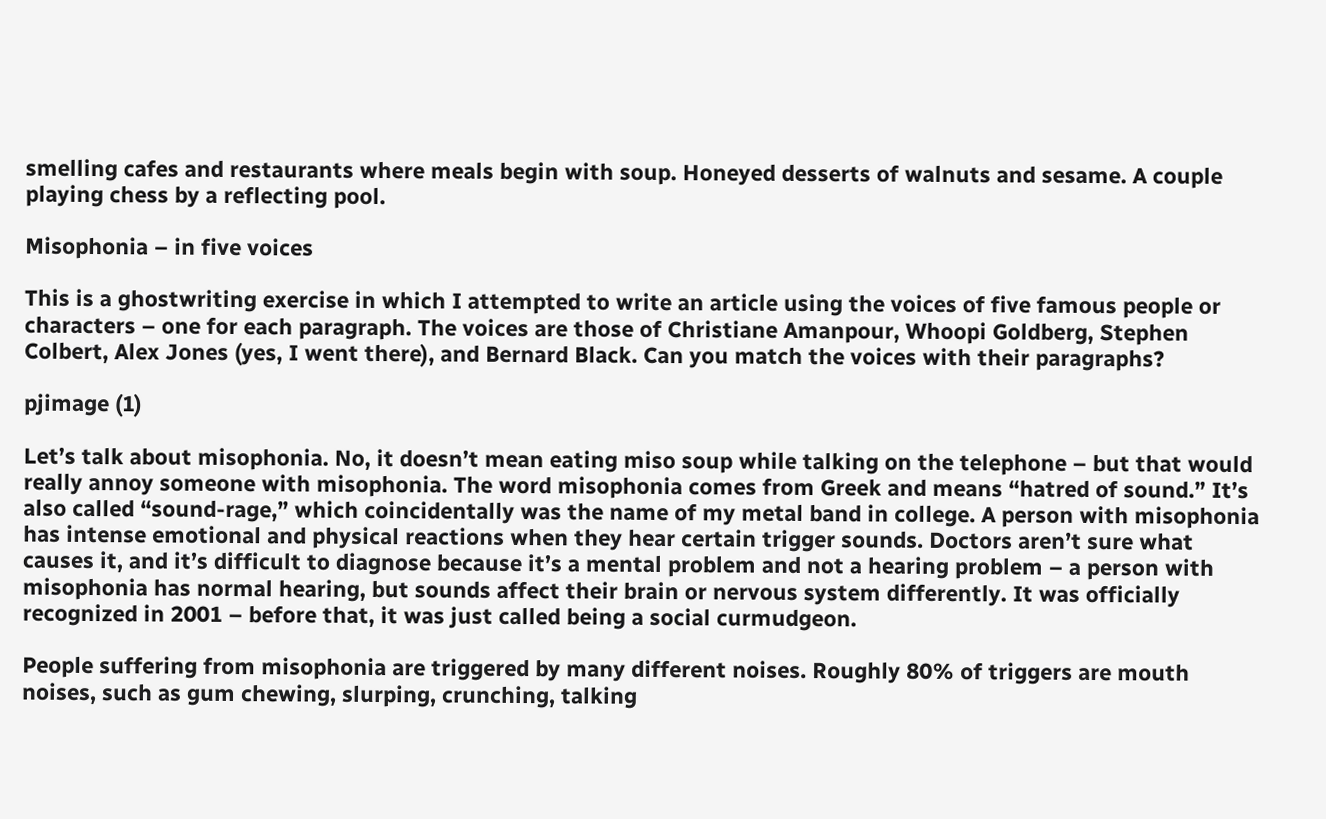smelling cafes and restaurants where meals begin with soup. Honeyed desserts of walnuts and sesame. A couple playing chess by a reflecting pool.

Misophonia – in five voices

This is a ghostwriting exercise in which I attempted to write an article using the voices of five famous people or characters – one for each paragraph. The voices are those of Christiane Amanpour, Whoopi Goldberg, Stephen Colbert, Alex Jones (yes, I went there), and Bernard Black. Can you match the voices with their paragraphs?

pjimage (1)

Let’s talk about misophonia. No, it doesn’t mean eating miso soup while talking on the telephone – but that would really annoy someone with misophonia. The word misophonia comes from Greek and means “hatred of sound.” It’s also called “sound-rage,” which coincidentally was the name of my metal band in college. A person with misophonia has intense emotional and physical reactions when they hear certain trigger sounds. Doctors aren’t sure what causes it, and it’s difficult to diagnose because it’s a mental problem and not a hearing problem – a person with misophonia has normal hearing, but sounds affect their brain or nervous system differently. It was officially recognized in 2001 – before that, it was just called being a social curmudgeon.

People suffering from misophonia are triggered by many different noises. Roughly 80% of triggers are mouth noises, such as gum chewing, slurping, crunching, talking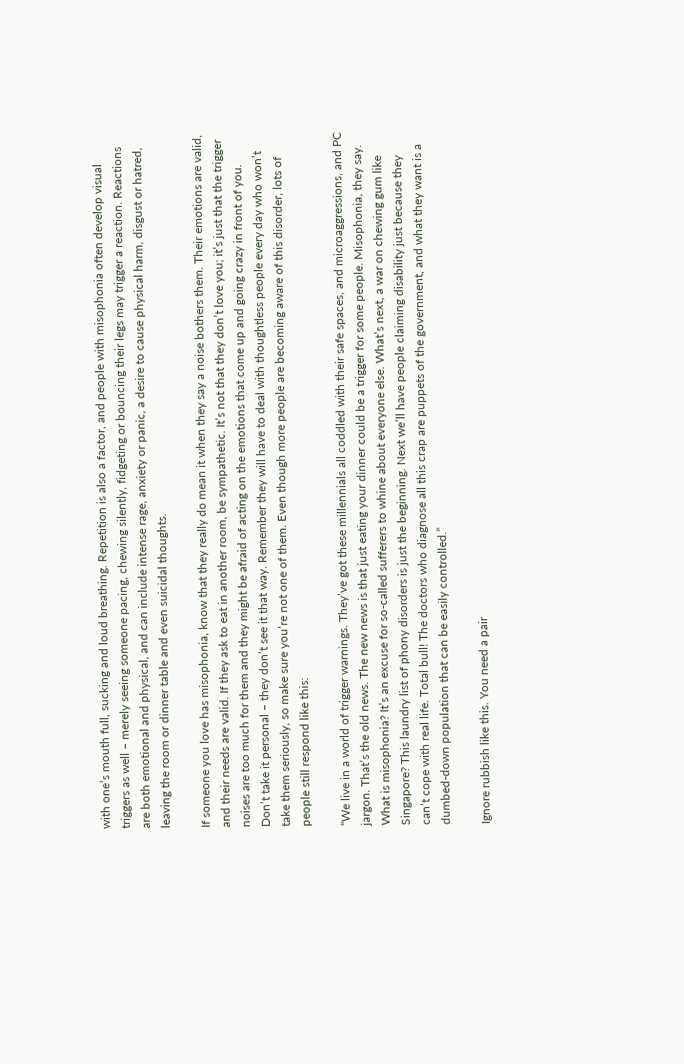with one’s mouth full, sucking and loud breathing. Repetition is also a factor, and people with misophonia often develop visual triggers as well – merely seeing someone pacing, chewing silently, fidgeting or bouncing their legs may trigger a reaction. Reactions are both emotional and physical, and can include intense rage, anxiety or panic, a desire to cause physical harm, disgust or hatred, leaving the room or dinner table and even suicidal thoughts.

If someone you love has misophonia, know that they really do mean it when they say a noise bothers them. Their emotions are valid, and their needs are valid. If they ask to eat in another room, be sympathetic. It’s not that they don’t love you; it’s just that the trigger noises are too much for them and they might be afraid of acting on the emotions that come up and going crazy in front of you. Don’t take it personal – they don’t see it that way. Remember they will have to deal with thoughtless people every day who won’t take them seriously, so make sure you’re not one of them. Even though more people are becoming aware of this disorder, lots of people still respond like this:

“We live in a world of trigger warnings. They’ve got these millennials all coddled with their safe spaces, and microaggressions, and PC jargon. That’s the old news. The new news is that just eating your dinner could be a trigger for some people. Misophonia, they say. What is misophonia? It’s an excuse for so-called sufferers to whine about everyone else. What’s next, a war on chewing gum like Singapore? This laundry list of phony disorders is just the beginning. Next we’ll have people claiming disability just because they can’t cope with real life. Total bull! The doctors who diagnose all this crap are puppets of the government, and what they want is a dumbed-down population that can be easily controlled.”

Ignore rubbish like this. You need a pair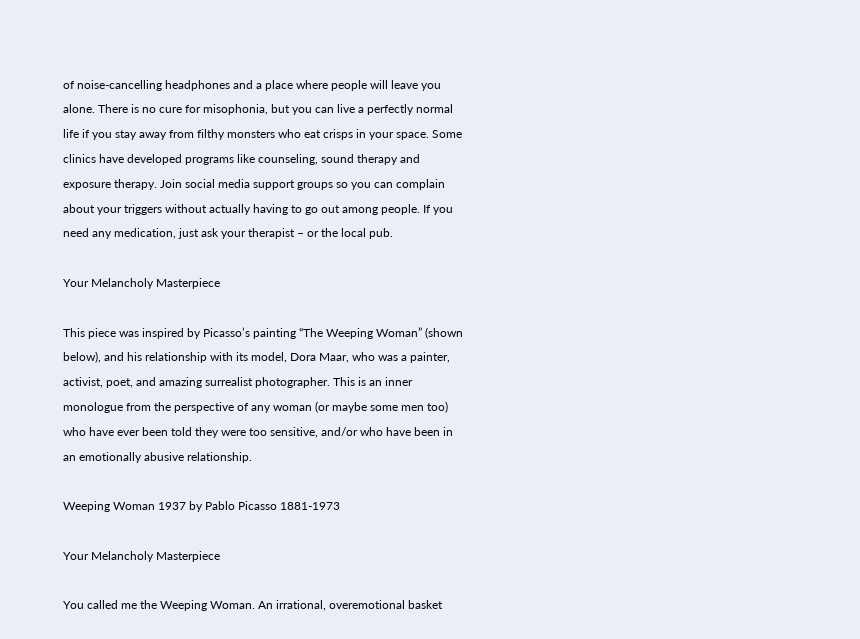of noise-cancelling headphones and a place where people will leave you alone. There is no cure for misophonia, but you can live a perfectly normal life if you stay away from filthy monsters who eat crisps in your space. Some clinics have developed programs like counseling, sound therapy and exposure therapy. Join social media support groups so you can complain about your triggers without actually having to go out among people. If you need any medication, just ask your therapist – or the local pub.

Your Melancholy Masterpiece

This piece was inspired by Picasso’s painting “The Weeping Woman” (shown below), and his relationship with its model, Dora Maar, who was a painter, activist, poet, and amazing surrealist photographer. This is an inner monologue from the perspective of any woman (or maybe some men too) who have ever been told they were too sensitive, and/or who have been in an emotionally abusive relationship.

Weeping Woman 1937 by Pablo Picasso 1881-1973

Your Melancholy Masterpiece

You called me the Weeping Woman. An irrational, overemotional basket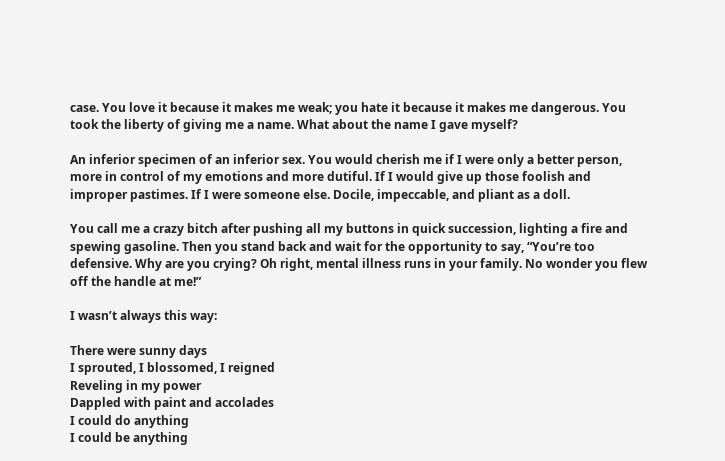case. You love it because it makes me weak; you hate it because it makes me dangerous. You took the liberty of giving me a name. What about the name I gave myself?

An inferior specimen of an inferior sex. You would cherish me if I were only a better person, more in control of my emotions and more dutiful. If I would give up those foolish and improper pastimes. If I were someone else. Docile, impeccable, and pliant as a doll.

You call me a crazy bitch after pushing all my buttons in quick succession, lighting a fire and spewing gasoline. Then you stand back and wait for the opportunity to say, “You’re too defensive. Why are you crying? Oh right, mental illness runs in your family. No wonder you flew off the handle at me!”

I wasn’t always this way:

There were sunny days
I sprouted, I blossomed, I reigned
Reveling in my power
Dappled with paint and accolades
I could do anything
I could be anything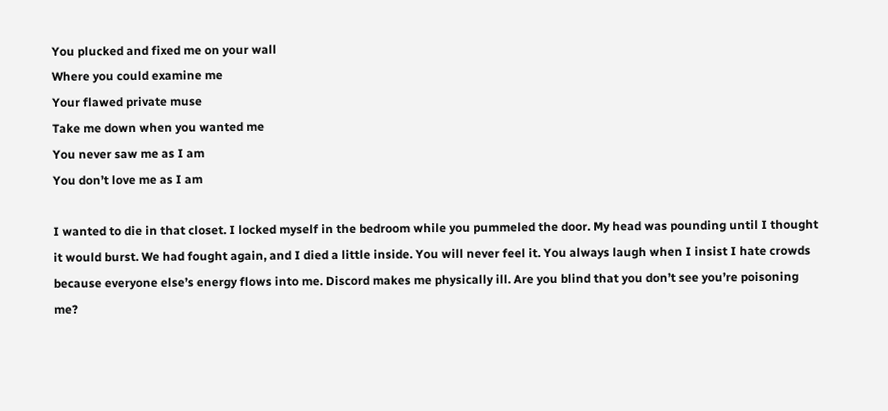You plucked and fixed me on your wall
Where you could examine me
Your flawed private muse
Take me down when you wanted me
You never saw me as I am
You don’t love me as I am

I wanted to die in that closet. I locked myself in the bedroom while you pummeled the door. My head was pounding until I thought it would burst. We had fought again, and I died a little inside. You will never feel it. You always laugh when I insist I hate crowds because everyone else’s energy flows into me. Discord makes me physically ill. Are you blind that you don’t see you’re poisoning me?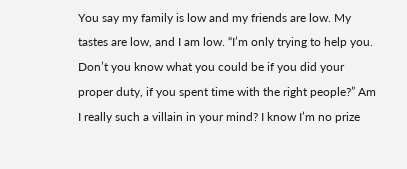You say my family is low and my friends are low. My tastes are low, and I am low. “I’m only trying to help you. Don’t you know what you could be if you did your proper duty, if you spent time with the right people?” Am I really such a villain in your mind? I know I’m no prize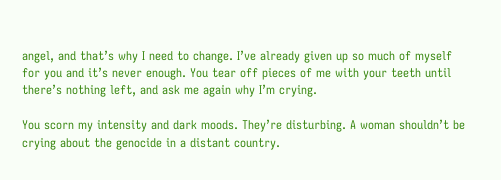angel, and that’s why I need to change. I’ve already given up so much of myself for you and it’s never enough. You tear off pieces of me with your teeth until there’s nothing left, and ask me again why I’m crying.

You scorn my intensity and dark moods. They’re disturbing. A woman shouldn’t be crying about the genocide in a distant country.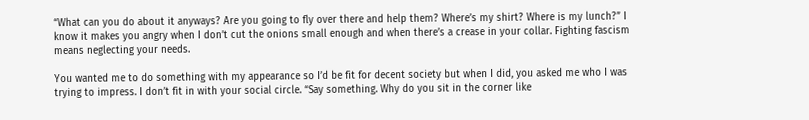“What can you do about it anyways? Are you going to fly over there and help them? Where’s my shirt? Where is my lunch?” I know it makes you angry when I don’t cut the onions small enough and when there’s a crease in your collar. Fighting fascism means neglecting your needs.

You wanted me to do something with my appearance so I’d be fit for decent society but when I did, you asked me who I was trying to impress. I don’t fit in with your social circle. “Say something. Why do you sit in the corner like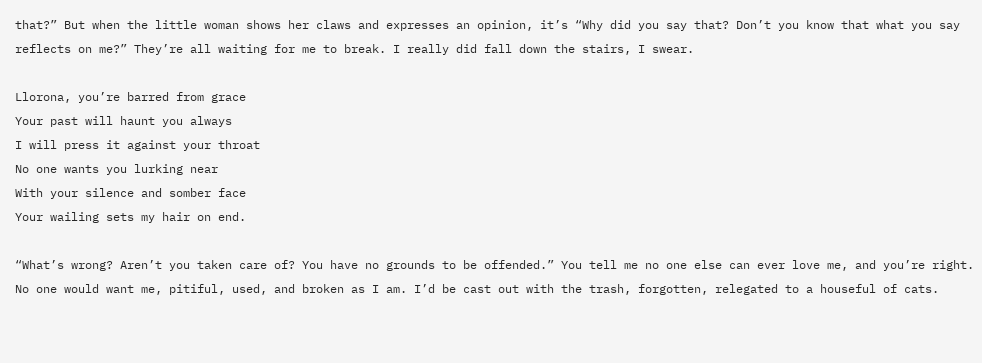that?” But when the little woman shows her claws and expresses an opinion, it’s “Why did you say that? Don’t you know that what you say reflects on me?” They’re all waiting for me to break. I really did fall down the stairs, I swear.

Llorona, you’re barred from grace
Your past will haunt you always
I will press it against your throat
No one wants you lurking near
With your silence and somber face
Your wailing sets my hair on end.

“What’s wrong? Aren’t you taken care of? You have no grounds to be offended.” You tell me no one else can ever love me, and you’re right. No one would want me, pitiful, used, and broken as I am. I’d be cast out with the trash, forgotten, relegated to a houseful of cats.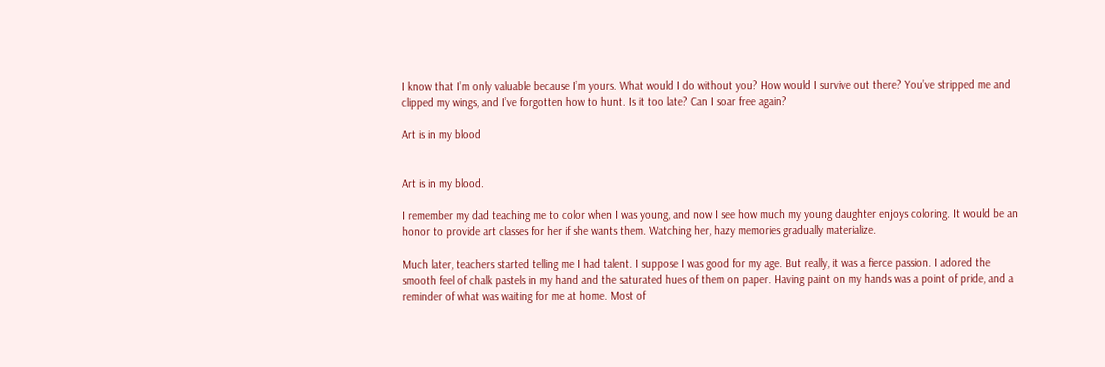I know that I’m only valuable because I’m yours. What would I do without you? How would I survive out there? You’ve stripped me and clipped my wings, and I’ve forgotten how to hunt. Is it too late? Can I soar free again?

Art is in my blood


Art is in my blood.

I remember my dad teaching me to color when I was young, and now I see how much my young daughter enjoys coloring. It would be an honor to provide art classes for her if she wants them. Watching her, hazy memories gradually materialize.

Much later, teachers started telling me I had talent. I suppose I was good for my age. But really, it was a fierce passion. I adored the smooth feel of chalk pastels in my hand and the saturated hues of them on paper. Having paint on my hands was a point of pride, and a reminder of what was waiting for me at home. Most of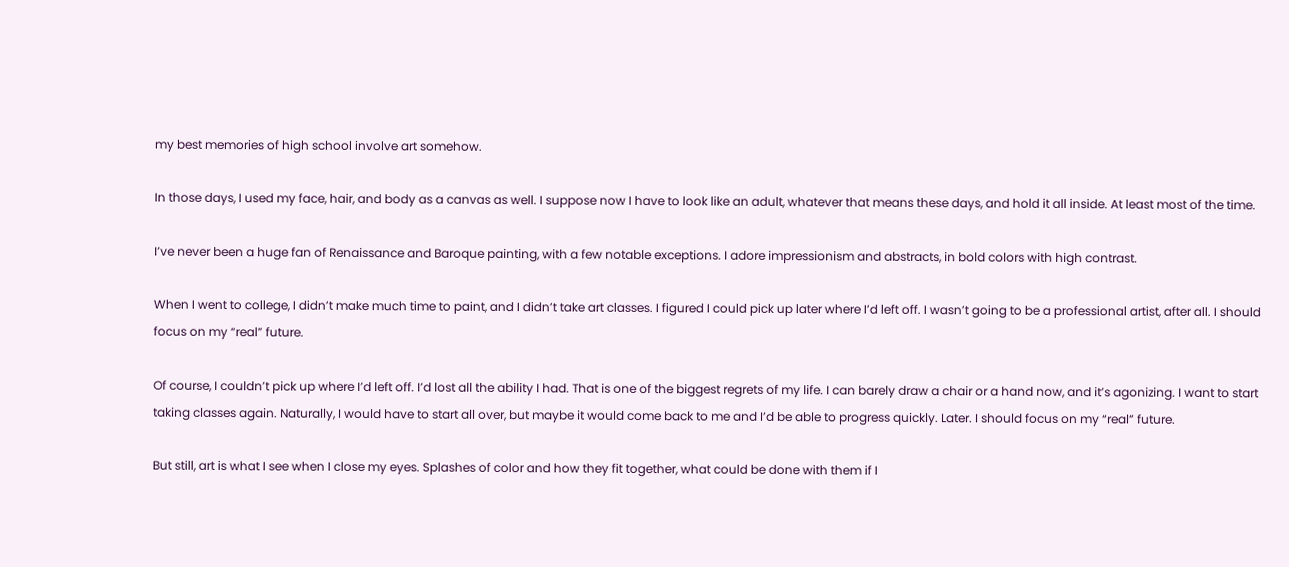my best memories of high school involve art somehow.

In those days, I used my face, hair, and body as a canvas as well. I suppose now I have to look like an adult, whatever that means these days, and hold it all inside. At least most of the time.

I’ve never been a huge fan of Renaissance and Baroque painting, with a few notable exceptions. I adore impressionism and abstracts, in bold colors with high contrast.

When I went to college, I didn’t make much time to paint, and I didn’t take art classes. I figured I could pick up later where I’d left off. I wasn’t going to be a professional artist, after all. I should focus on my “real” future.

Of course, I couldn’t pick up where I’d left off. I’d lost all the ability I had. That is one of the biggest regrets of my life. I can barely draw a chair or a hand now, and it’s agonizing. I want to start taking classes again. Naturally, I would have to start all over, but maybe it would come back to me and I’d be able to progress quickly. Later. I should focus on my “real” future.

But still, art is what I see when I close my eyes. Splashes of color and how they fit together, what could be done with them if I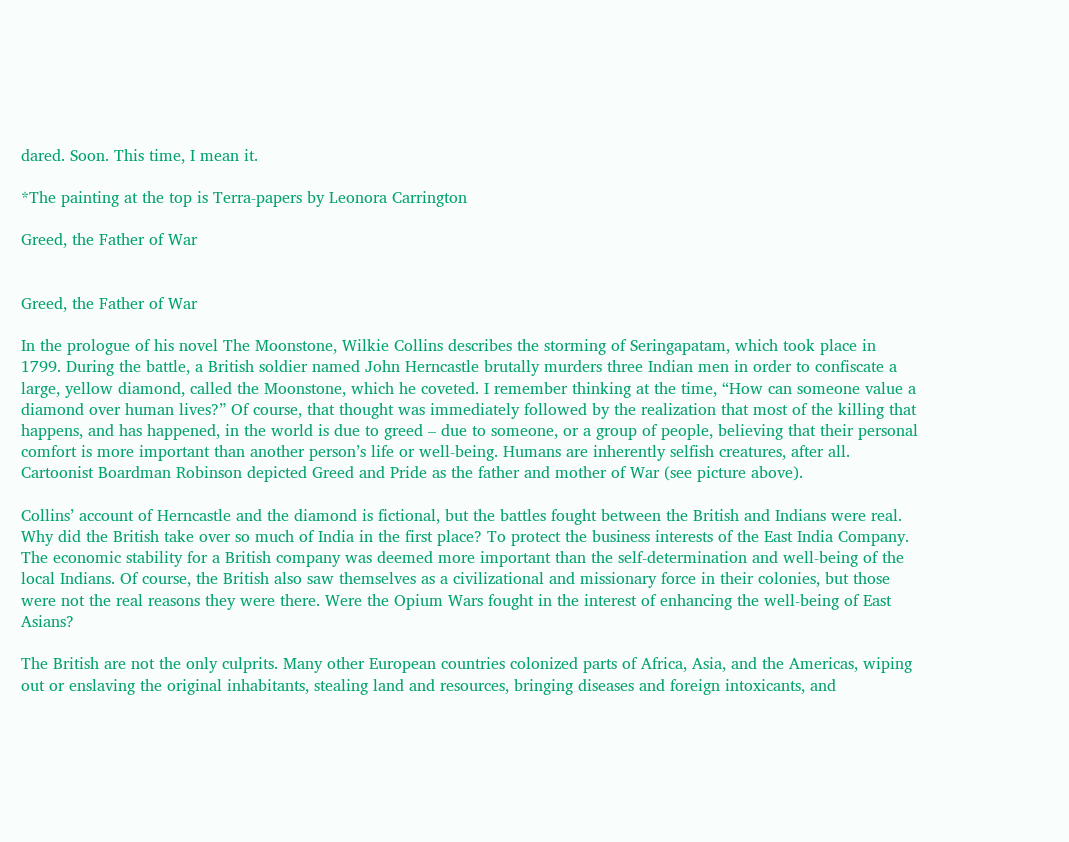dared. Soon. This time, I mean it.

*The painting at the top is Terra-papers by Leonora Carrington

Greed, the Father of War


Greed, the Father of War

In the prologue of his novel The Moonstone, Wilkie Collins describes the storming of Seringapatam, which took place in 1799. During the battle, a British soldier named John Herncastle brutally murders three Indian men in order to confiscate a large, yellow diamond, called the Moonstone, which he coveted. I remember thinking at the time, “How can someone value a diamond over human lives?” Of course, that thought was immediately followed by the realization that most of the killing that happens, and has happened, in the world is due to greed – due to someone, or a group of people, believing that their personal comfort is more important than another person’s life or well-being. Humans are inherently selfish creatures, after all. Cartoonist Boardman Robinson depicted Greed and Pride as the father and mother of War (see picture above).

Collins’ account of Herncastle and the diamond is fictional, but the battles fought between the British and Indians were real. Why did the British take over so much of India in the first place? To protect the business interests of the East India Company. The economic stability for a British company was deemed more important than the self-determination and well-being of the local Indians. Of course, the British also saw themselves as a civilizational and missionary force in their colonies, but those were not the real reasons they were there. Were the Opium Wars fought in the interest of enhancing the well-being of East Asians?

The British are not the only culprits. Many other European countries colonized parts of Africa, Asia, and the Americas, wiping out or enslaving the original inhabitants, stealing land and resources, bringing diseases and foreign intoxicants, and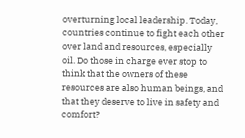overturning local leadership. Today, countries continue to fight each other over land and resources, especially oil. Do those in charge ever stop to think that the owners of these resources are also human beings, and that they deserve to live in safety and comfort?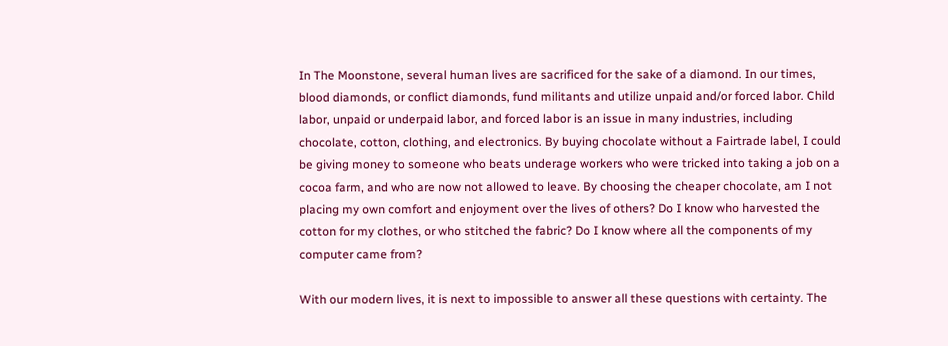In The Moonstone, several human lives are sacrificed for the sake of a diamond. In our times, blood diamonds, or conflict diamonds, fund militants and utilize unpaid and/or forced labor. Child labor, unpaid or underpaid labor, and forced labor is an issue in many industries, including chocolate, cotton, clothing, and electronics. By buying chocolate without a Fairtrade label, I could be giving money to someone who beats underage workers who were tricked into taking a job on a cocoa farm, and who are now not allowed to leave. By choosing the cheaper chocolate, am I not placing my own comfort and enjoyment over the lives of others? Do I know who harvested the cotton for my clothes, or who stitched the fabric? Do I know where all the components of my computer came from?

With our modern lives, it is next to impossible to answer all these questions with certainty. The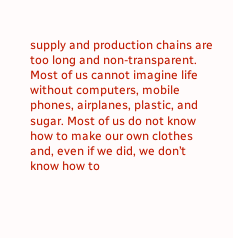supply and production chains are too long and non-transparent. Most of us cannot imagine life without computers, mobile phones, airplanes, plastic, and sugar. Most of us do not know how to make our own clothes and, even if we did, we don’t know how to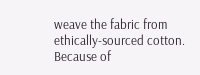weave the fabric from ethically-sourced cotton. Because of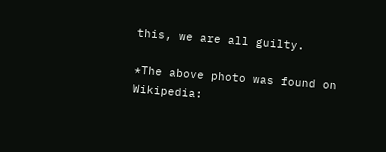this, we are all guilty.

*The above photo was found on Wikipedia: